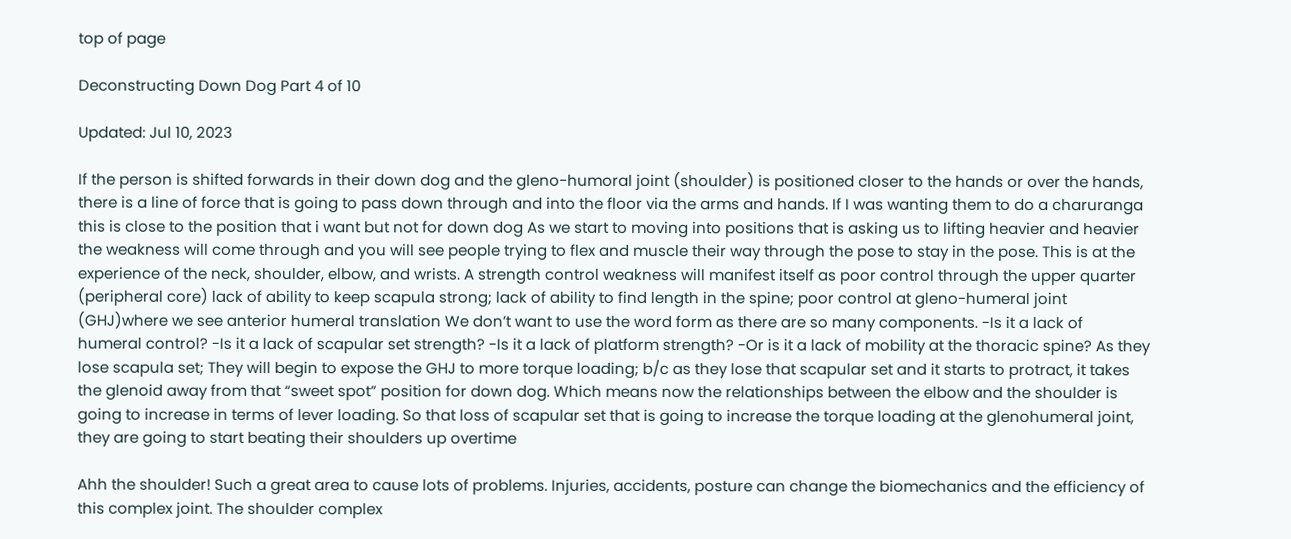top of page

Deconstructing Down Dog Part 4 of 10

Updated: Jul 10, 2023

If the person is shifted forwards in their down dog and the gleno-humoral joint (shoulder) is positioned closer to the hands or over the hands, there is a line of force that is going to pass down through and into the floor via the arms and hands. If I was wanting them to do a charuranga this is close to the position that i want but not for down dog As we start to moving into positions that is asking us to lifting heavier and heavier the weakness will come through and you will see people trying to flex and muscle their way through the pose to stay in the pose. This is at the experience of the neck, shoulder, elbow, and wrists. A strength control weakness will manifest itself as poor control through the upper quarter (peripheral core) lack of ability to keep scapula strong; lack of ability to find length in the spine; poor control at gleno-humeral joint (GHJ)where we see anterior humeral translation We don’t want to use the word form as there are so many components. -Is it a lack of humeral control? -Is it a lack of scapular set strength? -Is it a lack of platform strength? -Or is it a lack of mobility at the thoracic spine? As they lose scapula set; They will begin to expose the GHJ to more torque loading; b/c as they lose that scapular set and it starts to protract, it takes the glenoid away from that “sweet spot” position for down dog. Which means now the relationships between the elbow and the shoulder is going to increase in terms of lever loading. So that loss of scapular set that is going to increase the torque loading at the glenohumeral joint, they are going to start beating their shoulders up overtime

Ahh the shoulder! Such a great area to cause lots of problems. Injuries, accidents, posture can change the biomechanics and the efficiency of this complex joint. The shoulder complex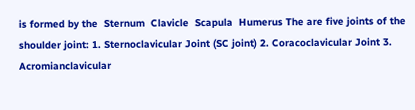is formed by the  Sternum  Clavicle  Scapula  Humerus The are five joints of the shoulder joint: 1. Sternoclavicular Joint (SC joint) 2. Coracoclavicular Joint 3. Acromianclavicular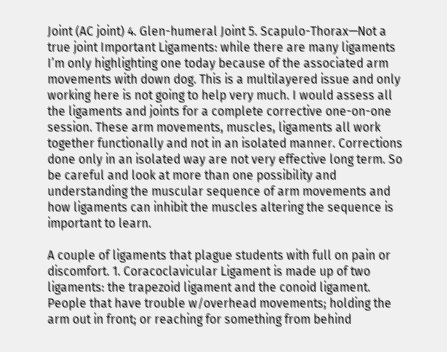Joint (AC joint) 4. Glen-humeral Joint 5. Scapulo-Thorax—Not a true joint Important Ligaments: while there are many ligaments I’m only highlighting one today because of the associated arm movements with down dog. This is a multilayered issue and only working here is not going to help very much. I would assess all the ligaments and joints for a complete corrective one-on-one session. These arm movements, muscles, ligaments all work together functionally and not in an isolated manner. Corrections done only in an isolated way are not very effective long term. So be careful and look at more than one possibility and understanding the muscular sequence of arm movements and how ligaments can inhibit the muscles altering the sequence is important to learn.

A couple of ligaments that plague students with full on pain or discomfort. 1. Coracoclavicular Ligament is made up of two ligaments: the trapezoid ligament and the conoid ligament. People that have trouble w/overhead movements; holding the arm out in front; or reaching for something from behind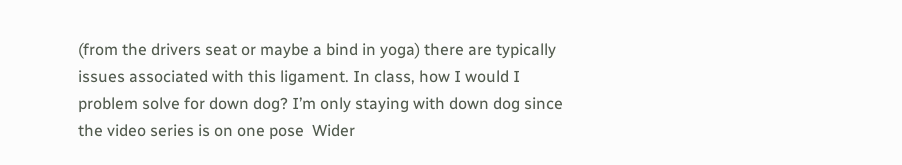(from the drivers seat or maybe a bind in yoga) there are typically issues associated with this ligament. In class, how I would I problem solve for down dog? I’m only staying with down dog since the video series is on one pose  Wider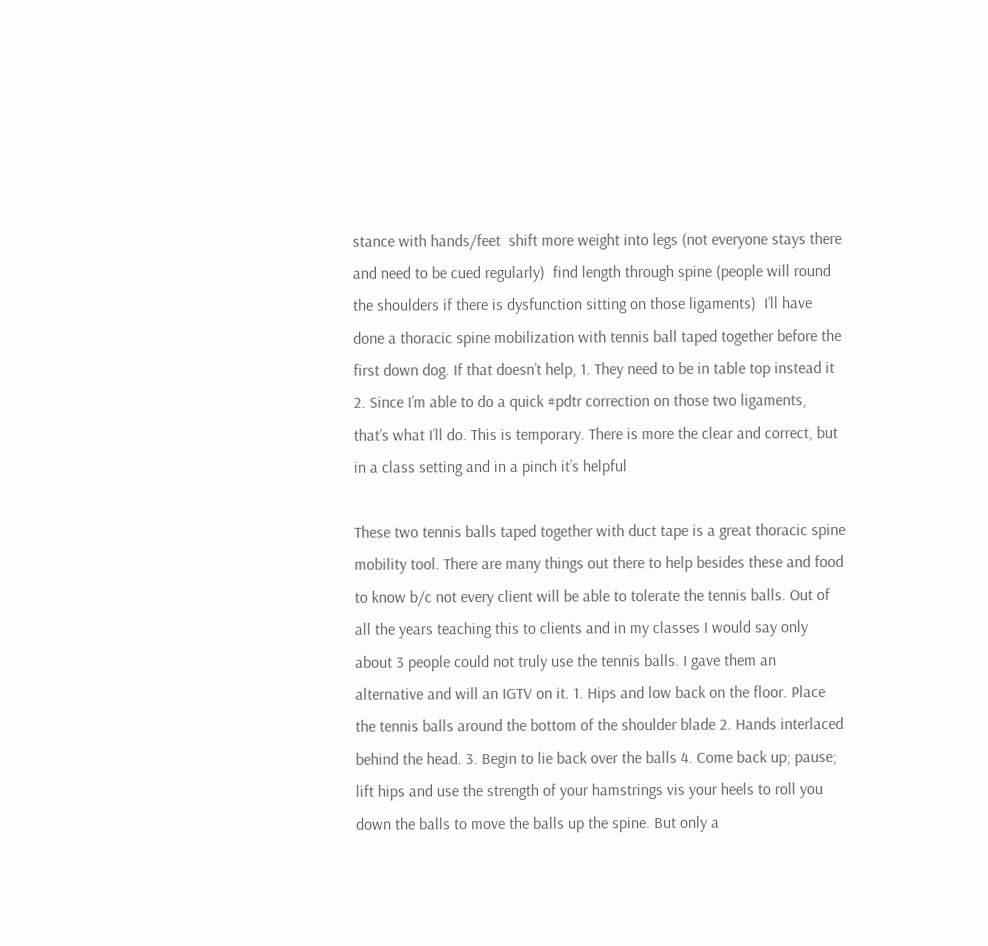stance with hands/feet  shift more weight into legs (not everyone stays there and need to be cued regularly)  find length through spine (people will round the shoulders if there is dysfunction sitting on those ligaments)  I’ll have done a thoracic spine mobilization with tennis ball taped together before the first down dog. If that doesn’t help, 1. They need to be in table top instead it 2. Since I’m able to do a quick #pdtr correction on those two ligaments, that’s what I’ll do. This is temporary. There is more the clear and correct, but in a class setting and in a pinch it’s helpful

These two tennis balls taped together with duct tape is a great thoracic spine mobility tool. There are many things out there to help besides these and food to know b/c not every client will be able to tolerate the tennis balls. Out of all the years teaching this to clients and in my classes I would say only about 3 people could not truly use the tennis balls. I gave them an alternative and will an IGTV on it. 1. Hips and low back on the floor. Place the tennis balls around the bottom of the shoulder blade 2. Hands interlaced behind the head. 3. Begin to lie back over the balls 4. Come back up; pause; lift hips and use the strength of your hamstrings vis your heels to roll you down the balls to move the balls up the spine. But only a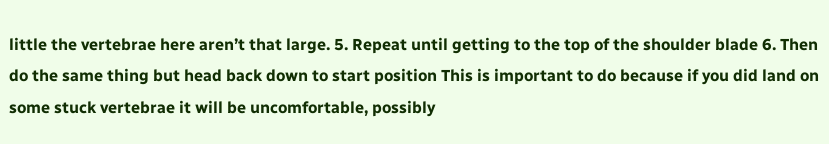little the vertebrae here aren’t that large. 5. Repeat until getting to the top of the shoulder blade 6. Then do the same thing but head back down to start position This is important to do because if you did land on some stuck vertebrae it will be uncomfortable, possibly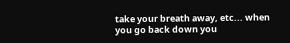take your breath away, etc... when you go back down you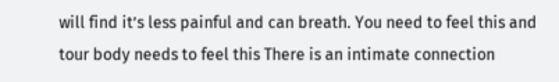will find it’s less painful and can breath. You need to feel this and tour body needs to feel this There is an intimate connection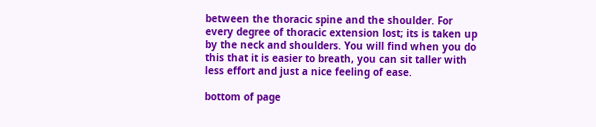between the thoracic spine and the shoulder. For every degree of thoracic extension lost; its is taken up by the neck and shoulders. You will find when you do this that it is easier to breath, you can sit taller with less effort and just a nice feeling of ease.

bottom of page